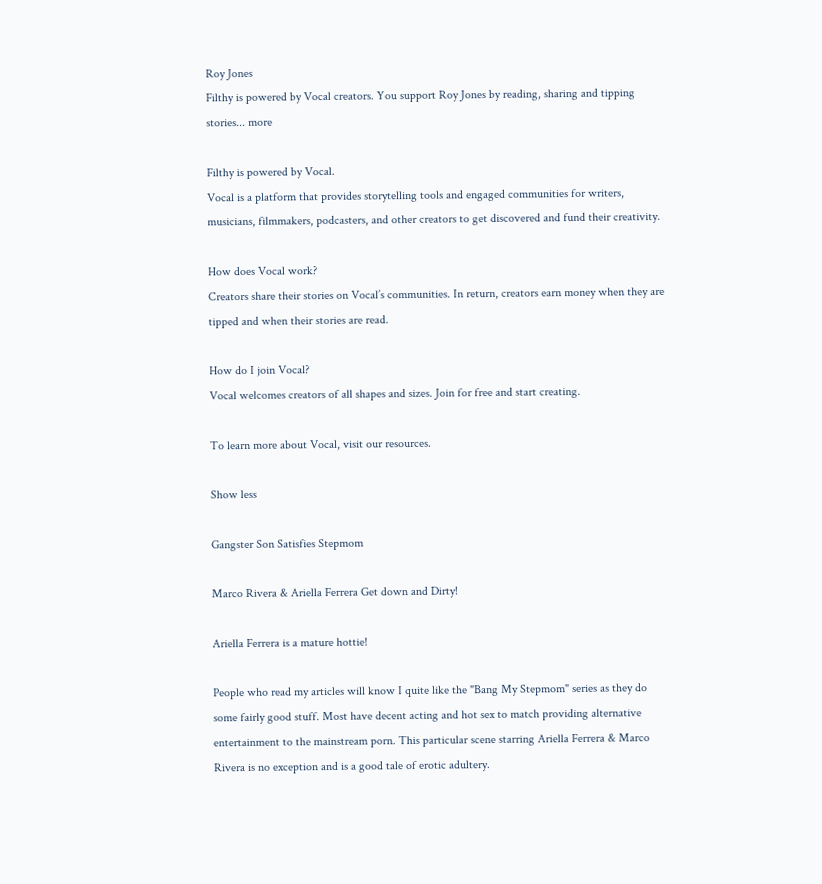Roy Jones
Filthy is powered by Vocal creators. You support Roy Jones by reading, sharing and tipping stories... more

Filthy is powered by Vocal.
Vocal is a platform that provides storytelling tools and engaged communities for writers, musicians, filmmakers, podcasters, and other creators to get discovered and fund their creativity.

How does Vocal work?
Creators share their stories on Vocal’s communities. In return, creators earn money when they are tipped and when their stories are read.

How do I join Vocal?
Vocal welcomes creators of all shapes and sizes. Join for free and start creating.

To learn more about Vocal, visit our resources.

Show less

Gangster Son Satisfies Stepmom

Marco Rivera & Ariella Ferrera Get down and Dirty!

Ariella Ferrera is a mature hottie!

People who read my articles will know I quite like the "Bang My Stepmom" series as they do some fairly good stuff. Most have decent acting and hot sex to match providing alternative entertainment to the mainstream porn. This particular scene starring Ariella Ferrera & Marco Rivera is no exception and is a good tale of erotic adultery.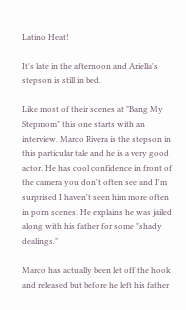Latino Heat!

It's late in the afternoon and Ariella's stepson is still in bed.

Like most of their scenes at "Bang My Stepmom" this one starts with an interview. Marco Rivera is the stepson in this particular tale and he is a very good actor. He has cool confidence in front of the camera you don't often see and I'm surprised I haven't seen him more often in porn scenes. He explains he was jailed along with his father for some "shady dealings."

Marco has actually been let off the hook and released but before he left his father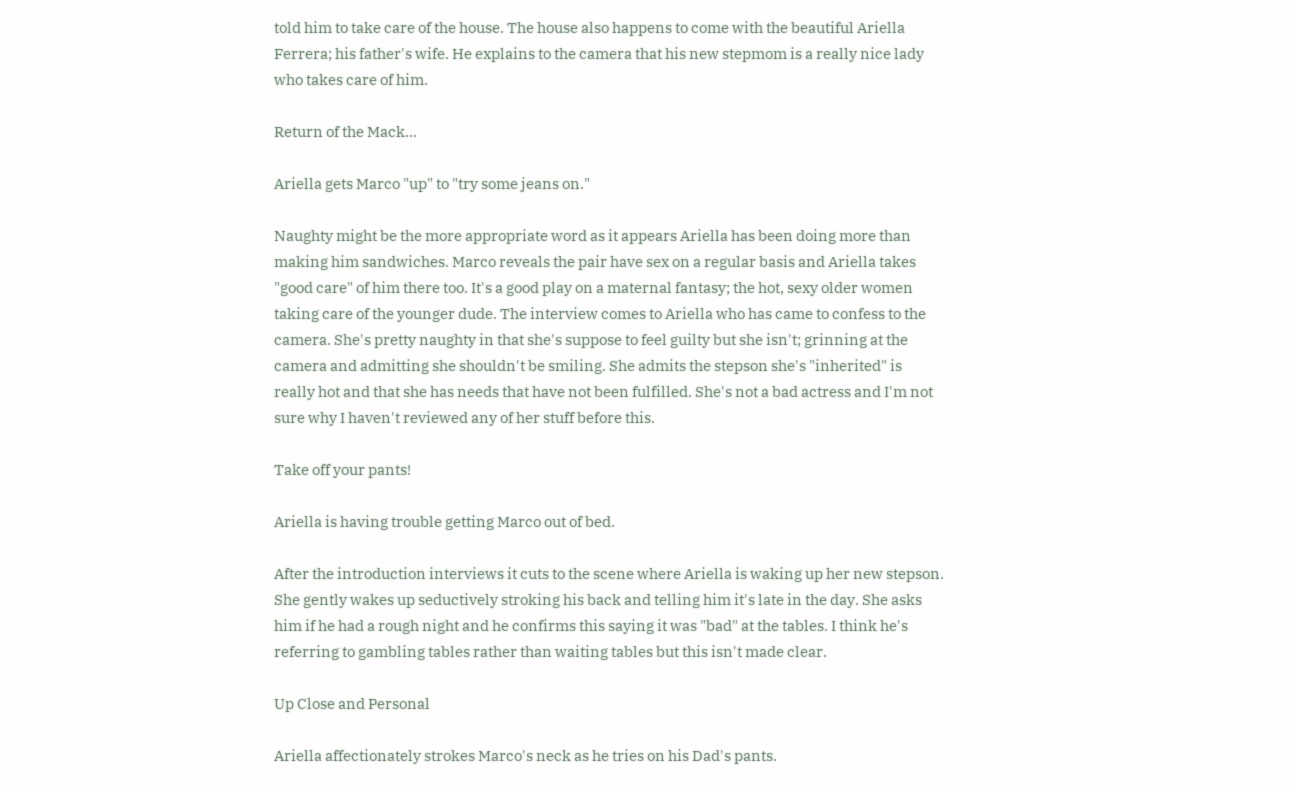told him to take care of the house. The house also happens to come with the beautiful Ariella Ferrera; his father's wife. He explains to the camera that his new stepmom is a really nice lady who takes care of him.

Return of the Mack...

Ariella gets Marco "up" to "try some jeans on."

Naughty might be the more appropriate word as it appears Ariella has been doing more than making him sandwiches. Marco reveals the pair have sex on a regular basis and Ariella takes "good care" of him there too. It's a good play on a maternal fantasy; the hot, sexy older women taking care of the younger dude. The interview comes to Ariella who has came to confess to the camera. She's pretty naughty in that she's suppose to feel guilty but she isn't; grinning at the camera and admitting she shouldn't be smiling. She admits the stepson she's "inherited" is really hot and that she has needs that have not been fulfilled. She's not a bad actress and I'm not sure why I haven't reviewed any of her stuff before this.

Take off your pants!

Ariella is having trouble getting Marco out of bed.

After the introduction interviews it cuts to the scene where Ariella is waking up her new stepson. She gently wakes up seductively stroking his back and telling him it's late in the day. She asks him if he had a rough night and he confirms this saying it was "bad" at the tables. I think he's referring to gambling tables rather than waiting tables but this isn't made clear.

Up Close and Personal

Ariella affectionately strokes Marco's neck as he tries on his Dad's pants.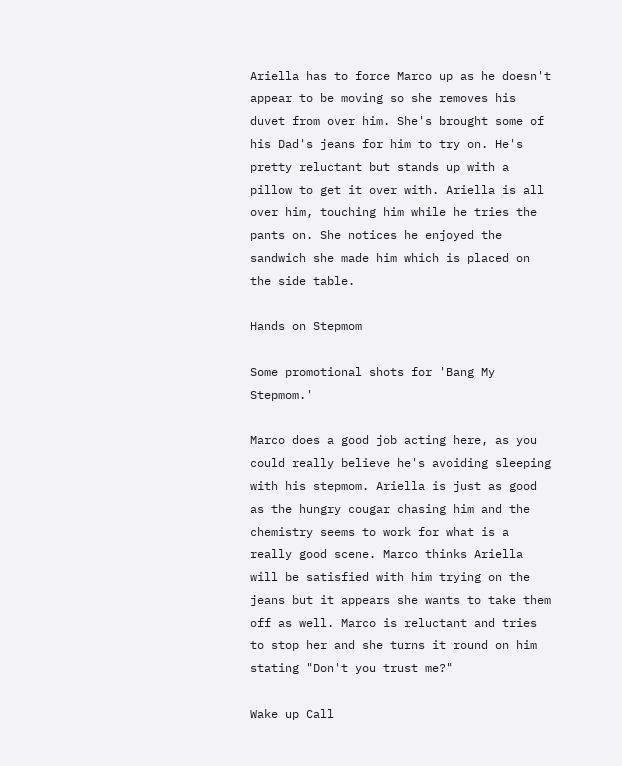Ariella has to force Marco up as he doesn't appear to be moving so she removes his duvet from over him. She's brought some of his Dad's jeans for him to try on. He's pretty reluctant but stands up with a pillow to get it over with. Ariella is all over him, touching him while he tries the pants on. She notices he enjoyed the sandwich she made him which is placed on the side table.

Hands on Stepmom

Some promotional shots for 'Bang My Stepmom.'

Marco does a good job acting here, as you could really believe he's avoiding sleeping with his stepmom. Ariella is just as good as the hungry cougar chasing him and the chemistry seems to work for what is a really good scene. Marco thinks Ariella will be satisfied with him trying on the jeans but it appears she wants to take them off as well. Marco is reluctant and tries to stop her and she turns it round on him stating "Don't you trust me?"

Wake up Call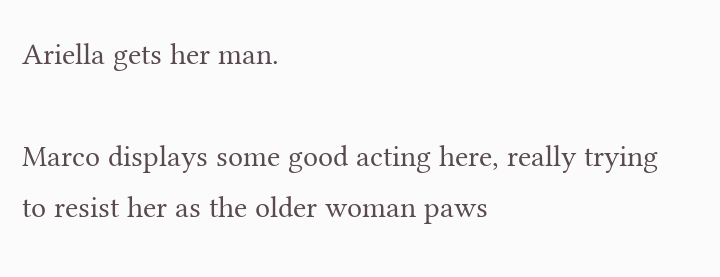Ariella gets her man.

Marco displays some good acting here, really trying to resist her as the older woman paws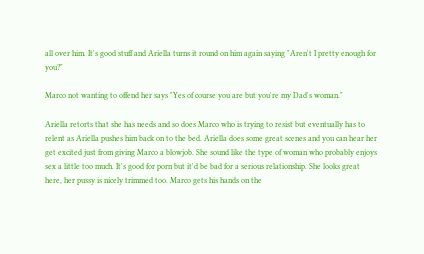all over him. It's good stuff and Ariella turns it round on him again saying "Aren't I pretty enough for you?"

Marco not wanting to offend her says "Yes of course you are but you're my Dad's woman."

Ariella retorts that she has needs and so does Marco who is trying to resist but eventually has to relent as Ariella pushes him back on to the bed. Ariella does some great scenes and you can hear her get excited just from giving Marco a blowjob. She sound like the type of woman who probably enjoys sex a little too much. It's good for porn but it'd be bad for a serious relationship. She looks great here, her pussy is nicely trimmed too. Marco gets his hands on the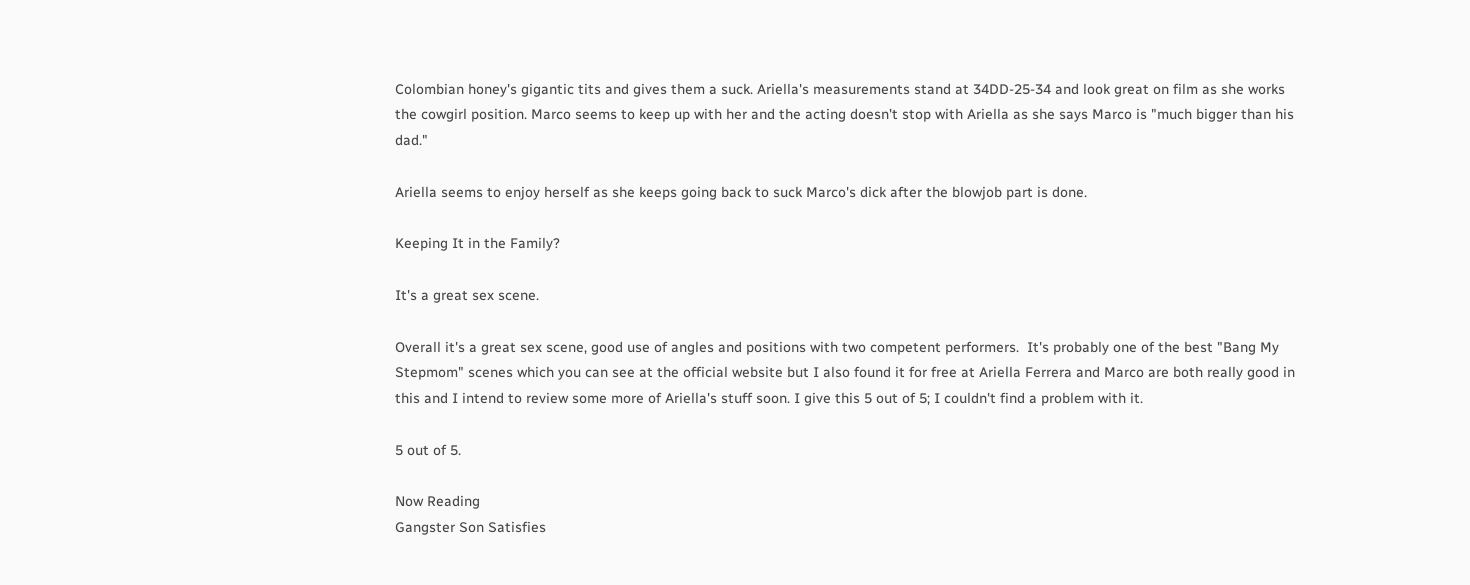Colombian honey's gigantic tits and gives them a suck. Ariella's measurements stand at 34DD-25-34 and look great on film as she works the cowgirl position. Marco seems to keep up with her and the acting doesn't stop with Ariella as she says Marco is "much bigger than his dad."

Ariella seems to enjoy herself as she keeps going back to suck Marco's dick after the blowjob part is done.

Keeping It in the Family?

It's a great sex scene.

Overall it's a great sex scene, good use of angles and positions with two competent performers.  It's probably one of the best "Bang My Stepmom" scenes which you can see at the official website but I also found it for free at Ariella Ferrera and Marco are both really good in this and I intend to review some more of Ariella's stuff soon. I give this 5 out of 5; I couldn't find a problem with it.

5 out of 5.

Now Reading
Gangster Son Satisfies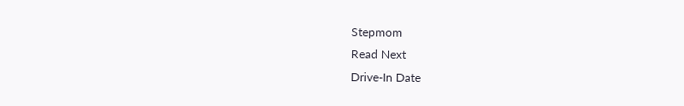Stepmom
Read Next
Drive-In Date